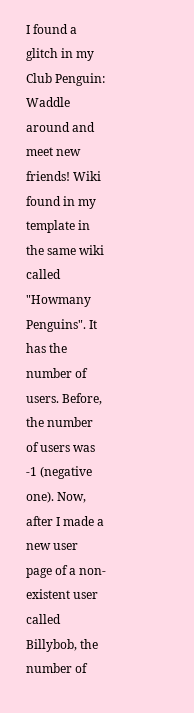I found a glitch in my Club Penguin: Waddle around and meet new friends! Wiki found in my template in the same wiki called "Howmany Penguins". It has the number of users. Before, the number of users was -1 (negative one). Now, after I made a new user page of a non-existent user called Billybob, the number of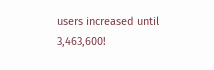users increased until 3,463,600!